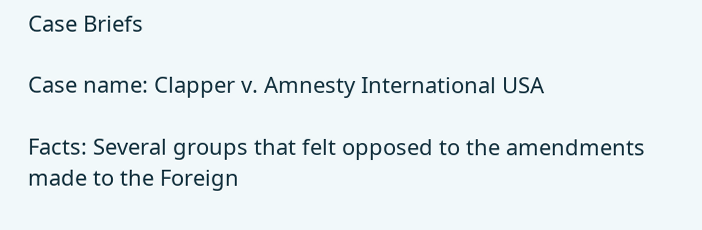Case Briefs

Case name: Clapper v. Amnesty International USA

Facts: Several groups that felt opposed to the amendments made to the Foreign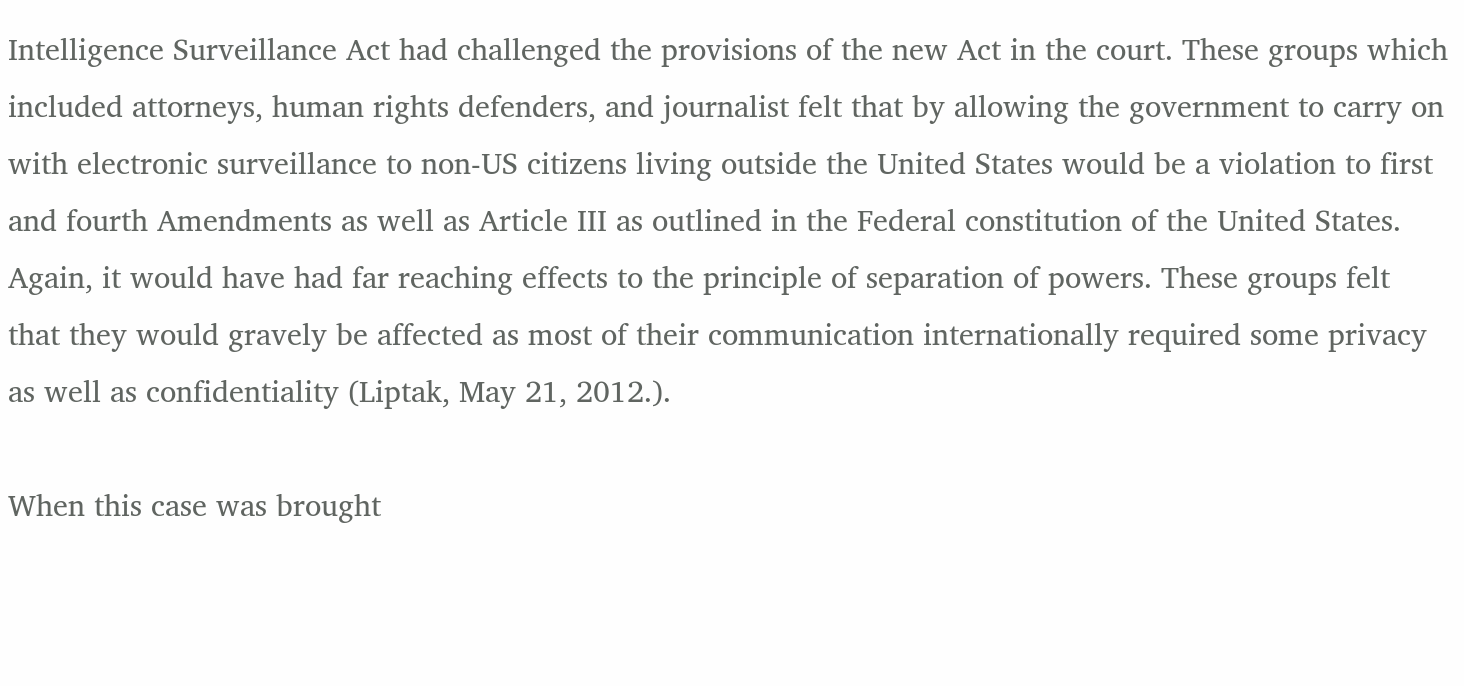Intelligence Surveillance Act had challenged the provisions of the new Act in the court. These groups which included attorneys, human rights defenders, and journalist felt that by allowing the government to carry on with electronic surveillance to non-US citizens living outside the United States would be a violation to first and fourth Amendments as well as Article III as outlined in the Federal constitution of the United States. Again, it would have had far reaching effects to the principle of separation of powers. These groups felt that they would gravely be affected as most of their communication internationally required some privacy as well as confidentiality (Liptak, May 21, 2012.).

When this case was brought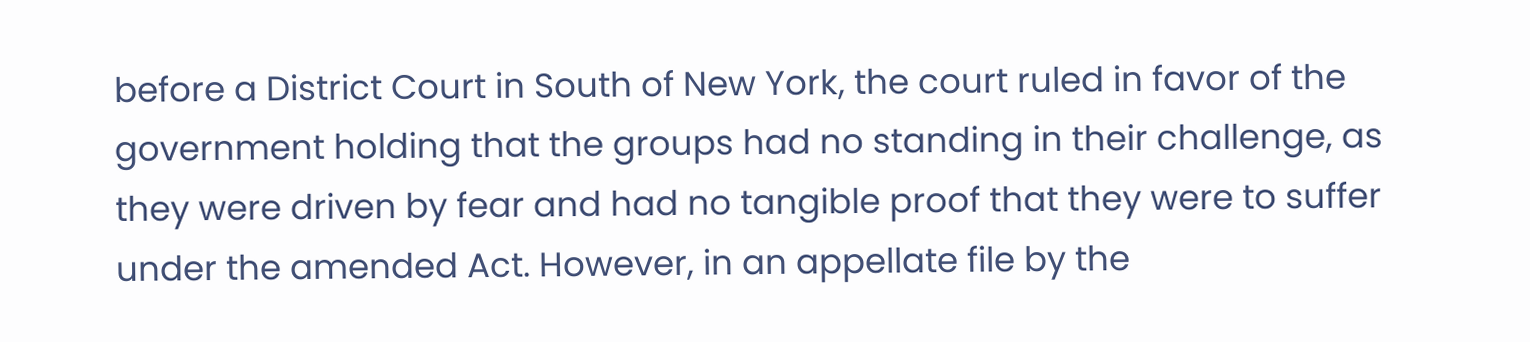before a District Court in South of New York, the court ruled in favor of the government holding that the groups had no standing in their challenge, as they were driven by fear and had no tangible proof that they were to suffer under the amended Act. However, in an appellate file by the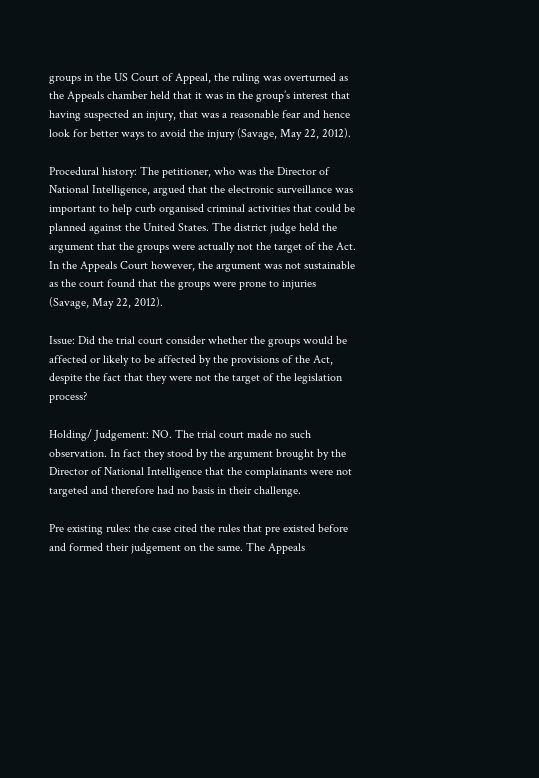groups in the US Court of Appeal, the ruling was overturned as the Appeals chamber held that it was in the group’s interest that having suspected an injury, that was a reasonable fear and hence look for better ways to avoid the injury (Savage, May 22, 2012).

Procedural history: The petitioner, who was the Director of National Intelligence, argued that the electronic surveillance was important to help curb organised criminal activities that could be planned against the United States. The district judge held the argument that the groups were actually not the target of the Act. In the Appeals Court however, the argument was not sustainable as the court found that the groups were prone to injuries (Savage, May 22, 2012).

Issue: Did the trial court consider whether the groups would be affected or likely to be affected by the provisions of the Act, despite the fact that they were not the target of the legislation process?

Holding/ Judgement: NO. The trial court made no such observation. In fact they stood by the argument brought by the Director of National Intelligence that the complainants were not targeted and therefore had no basis in their challenge.

Pre existing rules: the case cited the rules that pre existed before and formed their judgement on the same. The Appeals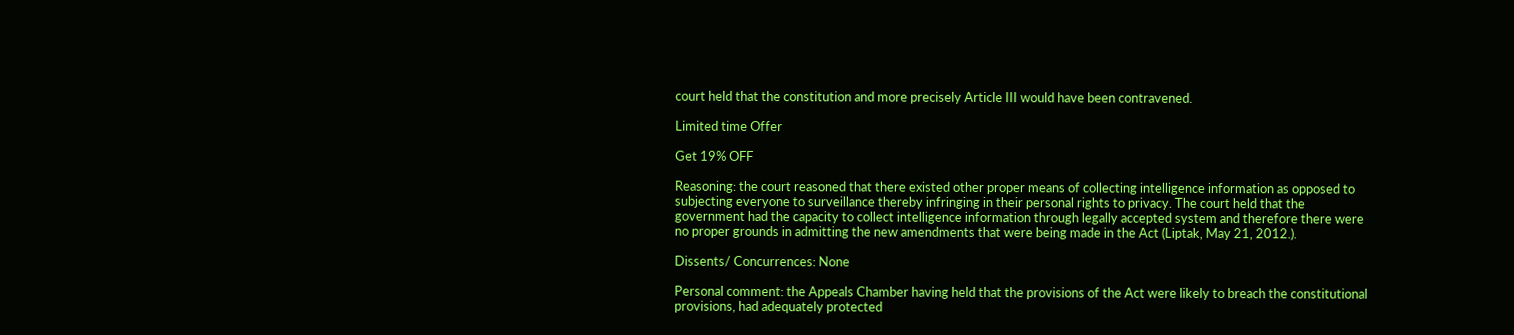court held that the constitution and more precisely Article III would have been contravened.

Limited time Offer

Get 19% OFF

Reasoning: the court reasoned that there existed other proper means of collecting intelligence information as opposed to subjecting everyone to surveillance thereby infringing in their personal rights to privacy. The court held that the government had the capacity to collect intelligence information through legally accepted system and therefore there were no proper grounds in admitting the new amendments that were being made in the Act (Liptak, May 21, 2012.).

Dissents/ Concurrences: None

Personal comment: the Appeals Chamber having held that the provisions of the Act were likely to breach the constitutional provisions, had adequately protected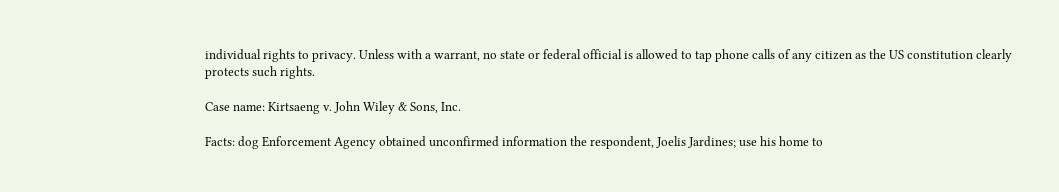individual rights to privacy. Unless with a warrant, no state or federal official is allowed to tap phone calls of any citizen as the US constitution clearly protects such rights.

Case name: Kirtsaeng v. John Wiley & Sons, Inc.

Facts: dog Enforcement Agency obtained unconfirmed information the respondent, Joelis Jardines; use his home to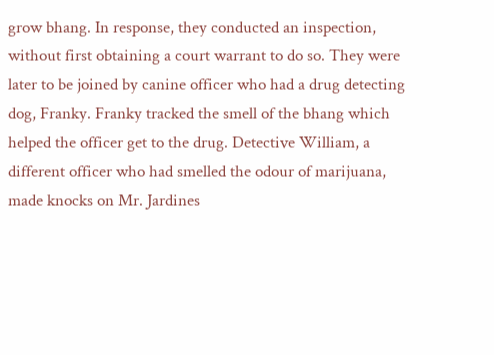grow bhang. In response, they conducted an inspection, without first obtaining a court warrant to do so. They were later to be joined by canine officer who had a drug detecting dog, Franky. Franky tracked the smell of the bhang which helped the officer get to the drug. Detective William, a different officer who had smelled the odour of marijuana, made knocks on Mr. Jardines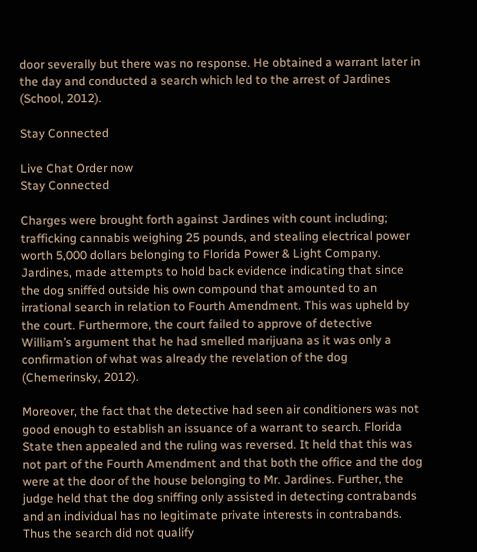door severally but there was no response. He obtained a warrant later in the day and conducted a search which led to the arrest of Jardines (School, 2012).

Stay Connected

Live Chat Order now
Stay Connected

Charges were brought forth against Jardines with count including; trafficking cannabis weighing 25 pounds, and stealing electrical power worth 5,000 dollars belonging to Florida Power & Light Company. Jardines, made attempts to hold back evidence indicating that since the dog sniffed outside his own compound that amounted to an irrational search in relation to Fourth Amendment. This was upheld by the court. Furthermore, the court failed to approve of detective William’s argument that he had smelled marijuana as it was only a confirmation of what was already the revelation of the dog (Chemerinsky, 2012).

Moreover, the fact that the detective had seen air conditioners was not good enough to establish an issuance of a warrant to search. Florida State then appealed and the ruling was reversed. It held that this was not part of the Fourth Amendment and that both the office and the dog were at the door of the house belonging to Mr. Jardines. Further, the judge held that the dog sniffing only assisted in detecting contrabands and an individual has no legitimate private interests in contrabands. Thus the search did not qualify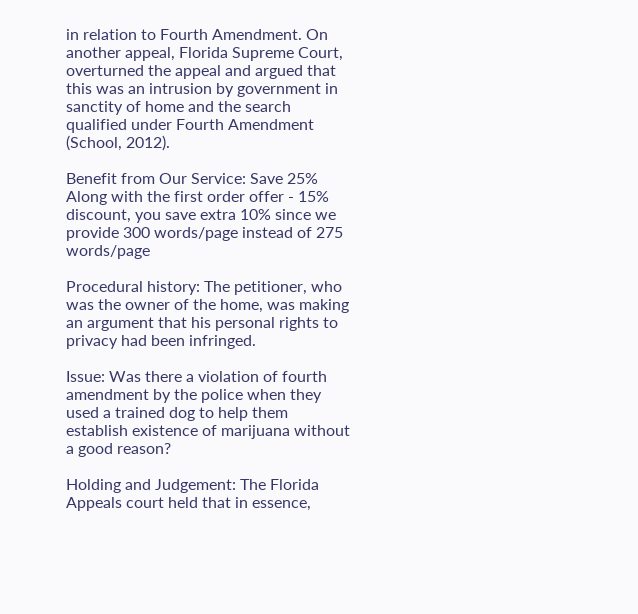in relation to Fourth Amendment. On another appeal, Florida Supreme Court, overturned the appeal and argued that this was an intrusion by government in sanctity of home and the search qualified under Fourth Amendment (School, 2012).

Benefit from Our Service: Save 25% Along with the first order offer - 15% discount, you save extra 10% since we provide 300 words/page instead of 275 words/page

Procedural history: The petitioner, who was the owner of the home, was making an argument that his personal rights to privacy had been infringed.

Issue: Was there a violation of fourth amendment by the police when they used a trained dog to help them establish existence of marijuana without a good reason?

Holding and Judgement: The Florida Appeals court held that in essence,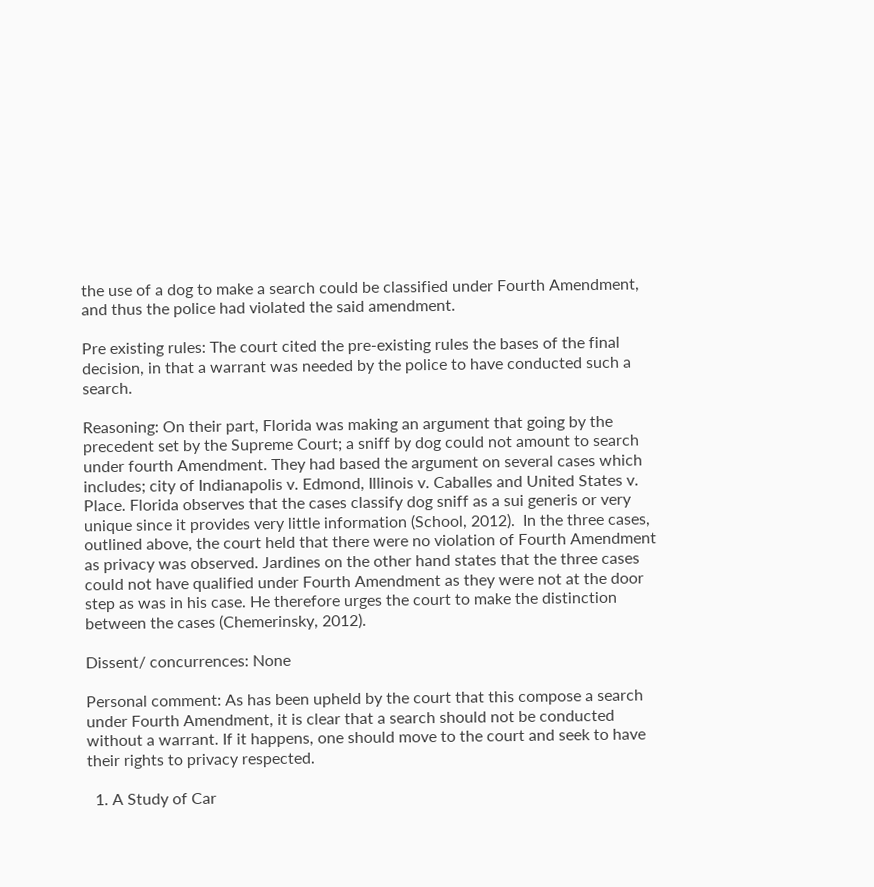the use of a dog to make a search could be classified under Fourth Amendment, and thus the police had violated the said amendment.

Pre existing rules: The court cited the pre-existing rules the bases of the final decision, in that a warrant was needed by the police to have conducted such a search.

Reasoning: On their part, Florida was making an argument that going by the precedent set by the Supreme Court; a sniff by dog could not amount to search under fourth Amendment. They had based the argument on several cases which includes; city of Indianapolis v. Edmond, Illinois v. Caballes and United States v. Place. Florida observes that the cases classify dog sniff as a sui generis or very unique since it provides very little information (School, 2012).  In the three cases, outlined above, the court held that there were no violation of Fourth Amendment as privacy was observed. Jardines on the other hand states that the three cases could not have qualified under Fourth Amendment as they were not at the door step as was in his case. He therefore urges the court to make the distinction between the cases (Chemerinsky, 2012).

Dissent/ concurrences: None

Personal comment: As has been upheld by the court that this compose a search under Fourth Amendment, it is clear that a search should not be conducted without a warrant. If it happens, one should move to the court and seek to have their rights to privacy respected.

  1. A Study of Car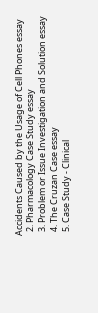Accidents Caused by the Usage of Cell Phones essay
  2. Pharmacology Case Study essay
  3. Problem or Issue Investigation and Solution essay
  4. The Cruzan Case essay
  5. Case Study - Clinical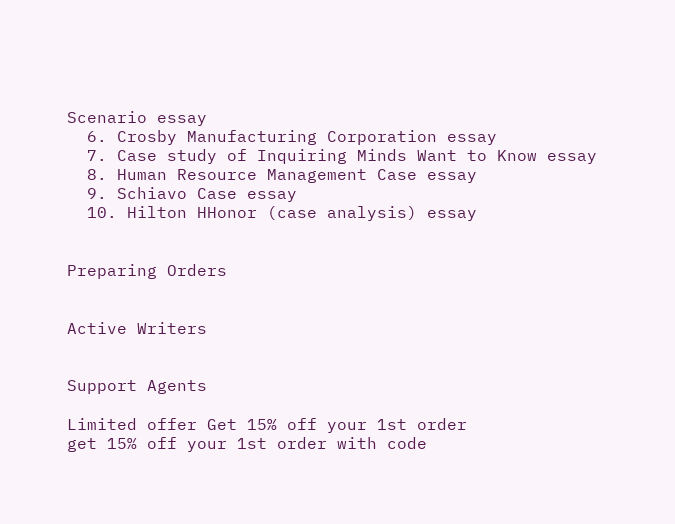Scenario essay
  6. Crosby Manufacturing Corporation essay
  7. Case study of Inquiring Minds Want to Know essay
  8. Human Resource Management Case essay
  9. Schiavo Case essay
  10. Hilton HHonor (case analysis) essay


Preparing Orders


Active Writers


Support Agents

Limited offer Get 15% off your 1st order
get 15% off your 1st order with code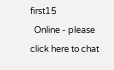first15
  Online - please click here to chat